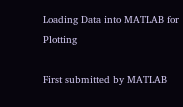Loading Data into MATLAB for Plotting

First submitted by MATLAB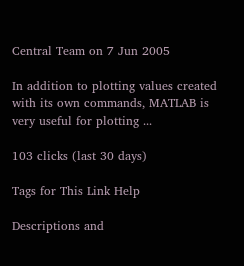Central Team on 7 Jun 2005

In addition to plotting values created with its own commands, MATLAB is very useful for plotting ...

103 clicks (last 30 days)

Tags for This Link Help

Descriptions and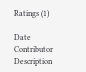Ratings (1)

Date Contributor Description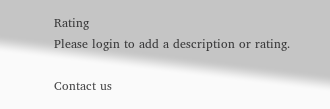Rating
Please login to add a description or rating.

Contact us